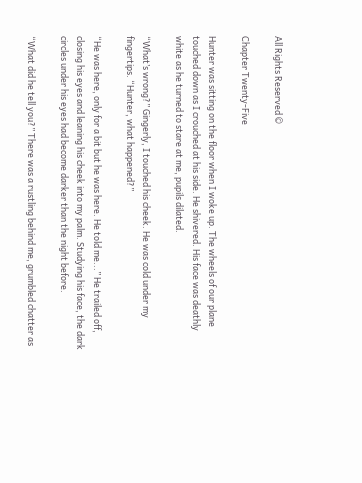All Rights Reserved ©

Chapter Twenty-Five

Hunter was sitting on the floor when I woke up. The wheels of our plane touched down as I crouched at his side. He shivered. His face was deathly white as he turned to stare at me, pupils dilated.

“What’s wrong?” Gingerly, I touched his cheek. He was cold under my fingertips. “Hunter, what happened?”

“He was here, only for a bit but he was here. He told me...” He trailed off, closing his eyes and leaning his cheek into my palm. Studying his face, the dark circles under his eyes had become darker than the night before.

“What did he tell you?” There was a rustling behind me, grumbled chatter as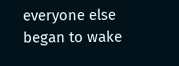everyone else began to wake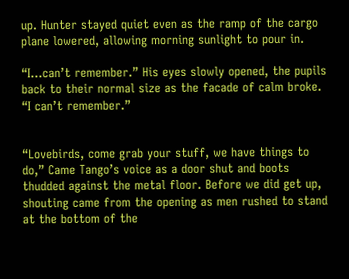up. Hunter stayed quiet even as the ramp of the cargo plane lowered, allowing morning sunlight to pour in.

“I...can’t remember.” His eyes slowly opened, the pupils back to their normal size as the facade of calm broke. “I can’t remember.”


“Lovebirds, come grab your stuff, we have things to do,” Came Tango’s voice as a door shut and boots thudded against the metal floor. Before we did get up, shouting came from the opening as men rushed to stand at the bottom of the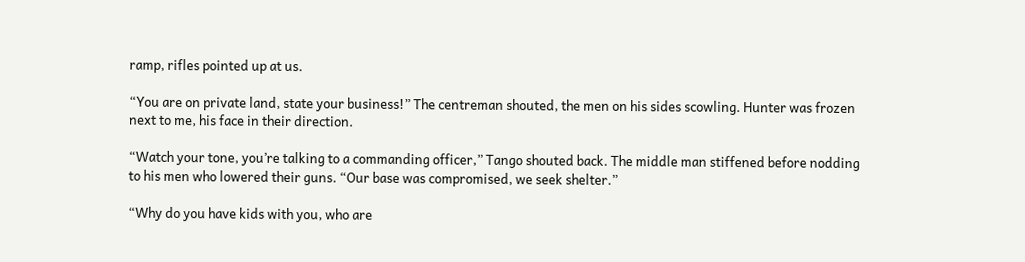ramp, rifles pointed up at us.

“You are on private land, state your business!” The centreman shouted, the men on his sides scowling. Hunter was frozen next to me, his face in their direction.

“Watch your tone, you’re talking to a commanding officer,” Tango shouted back. The middle man stiffened before nodding to his men who lowered their guns. “Our base was compromised, we seek shelter.”

“Why do you have kids with you, who are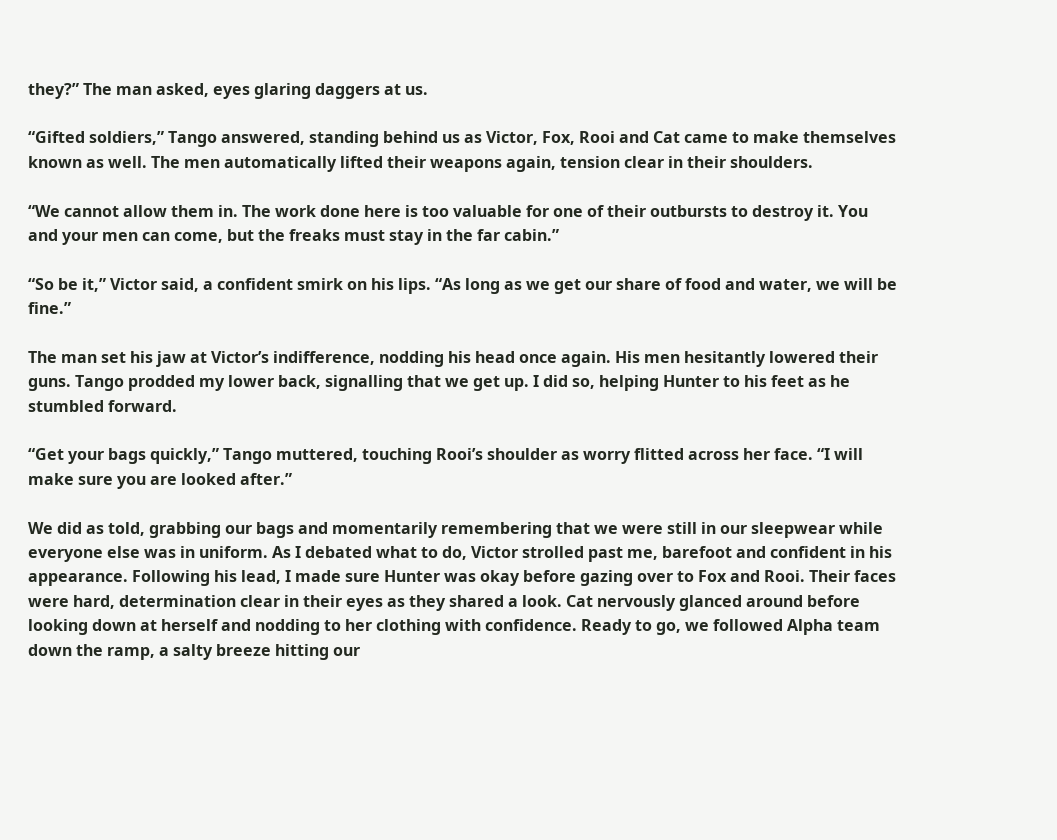they?” The man asked, eyes glaring daggers at us.

“Gifted soldiers,” Tango answered, standing behind us as Victor, Fox, Rooi and Cat came to make themselves known as well. The men automatically lifted their weapons again, tension clear in their shoulders.

“We cannot allow them in. The work done here is too valuable for one of their outbursts to destroy it. You and your men can come, but the freaks must stay in the far cabin.”

“So be it,” Victor said, a confident smirk on his lips. “As long as we get our share of food and water, we will be fine.”

The man set his jaw at Victor’s indifference, nodding his head once again. His men hesitantly lowered their guns. Tango prodded my lower back, signalling that we get up. I did so, helping Hunter to his feet as he stumbled forward.

“Get your bags quickly,” Tango muttered, touching Rooi’s shoulder as worry flitted across her face. “I will make sure you are looked after.”

We did as told, grabbing our bags and momentarily remembering that we were still in our sleepwear while everyone else was in uniform. As I debated what to do, Victor strolled past me, barefoot and confident in his appearance. Following his lead, I made sure Hunter was okay before gazing over to Fox and Rooi. Their faces were hard, determination clear in their eyes as they shared a look. Cat nervously glanced around before looking down at herself and nodding to her clothing with confidence. Ready to go, we followed Alpha team down the ramp, a salty breeze hitting our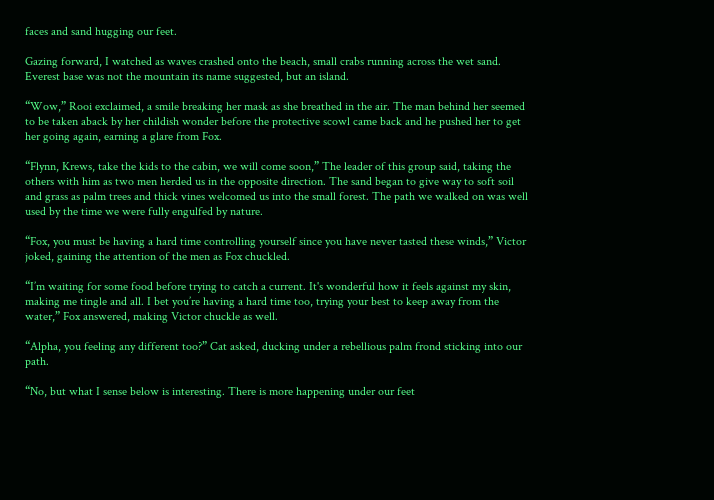faces and sand hugging our feet.

Gazing forward, I watched as waves crashed onto the beach, small crabs running across the wet sand. Everest base was not the mountain its name suggested, but an island.

“Wow,” Rooi exclaimed, a smile breaking her mask as she breathed in the air. The man behind her seemed to be taken aback by her childish wonder before the protective scowl came back and he pushed her to get her going again, earning a glare from Fox.

“Flynn, Krews, take the kids to the cabin, we will come soon,” The leader of this group said, taking the others with him as two men herded us in the opposite direction. The sand began to give way to soft soil and grass as palm trees and thick vines welcomed us into the small forest. The path we walked on was well used by the time we were fully engulfed by nature.

“Fox, you must be having a hard time controlling yourself since you have never tasted these winds,” Victor joked, gaining the attention of the men as Fox chuckled.

“I’m waiting for some food before trying to catch a current. It's wonderful how it feels against my skin, making me tingle and all. I bet you’re having a hard time too, trying your best to keep away from the water,” Fox answered, making Victor chuckle as well.

“Alpha, you feeling any different too?” Cat asked, ducking under a rebellious palm frond sticking into our path.

“No, but what I sense below is interesting. There is more happening under our feet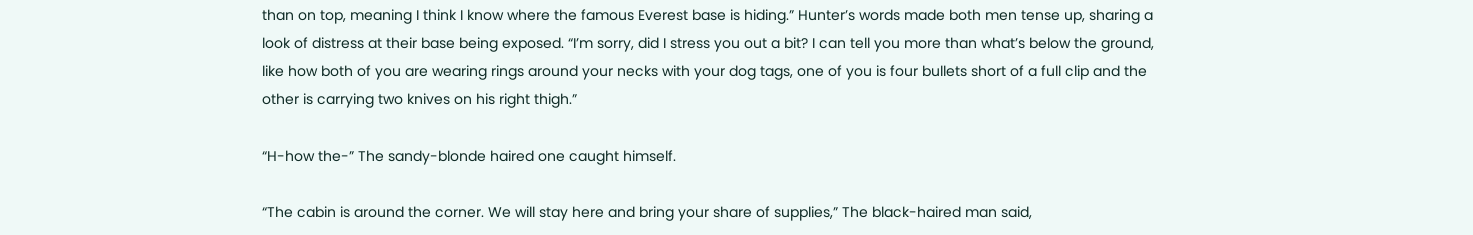than on top, meaning I think I know where the famous Everest base is hiding.” Hunter’s words made both men tense up, sharing a look of distress at their base being exposed. “I’m sorry, did I stress you out a bit? I can tell you more than what’s below the ground, like how both of you are wearing rings around your necks with your dog tags, one of you is four bullets short of a full clip and the other is carrying two knives on his right thigh.”

“H-how the-” The sandy-blonde haired one caught himself.

“The cabin is around the corner. We will stay here and bring your share of supplies,” The black-haired man said,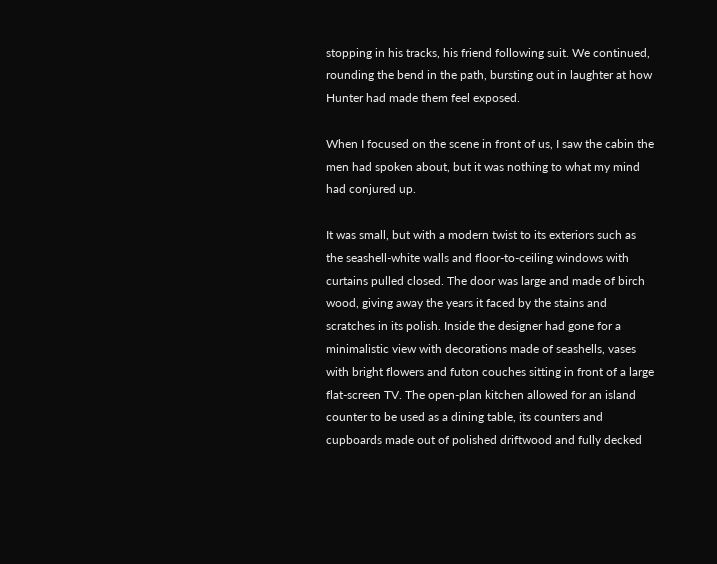stopping in his tracks, his friend following suit. We continued, rounding the bend in the path, bursting out in laughter at how Hunter had made them feel exposed.

When I focused on the scene in front of us, I saw the cabin the men had spoken about, but it was nothing to what my mind had conjured up.

It was small, but with a modern twist to its exteriors such as the seashell-white walls and floor-to-ceiling windows with curtains pulled closed. The door was large and made of birch wood, giving away the years it faced by the stains and scratches in its polish. Inside the designer had gone for a minimalistic view with decorations made of seashells, vases with bright flowers and futon couches sitting in front of a large flat-screen TV. The open-plan kitchen allowed for an island counter to be used as a dining table, its counters and cupboards made out of polished driftwood and fully decked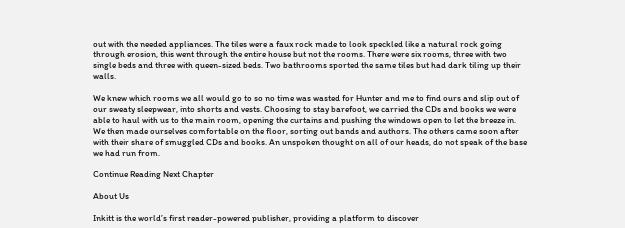out with the needed appliances. The tiles were a faux rock made to look speckled like a natural rock going through erosion, this went through the entire house but not the rooms. There were six rooms, three with two single beds and three with queen-sized beds. Two bathrooms sported the same tiles but had dark tiling up their walls.

We knew which rooms we all would go to so no time was wasted for Hunter and me to find ours and slip out of our sweaty sleepwear, into shorts and vests. Choosing to stay barefoot, we carried the CDs and books we were able to haul with us to the main room, opening the curtains and pushing the windows open to let the breeze in. We then made ourselves comfortable on the floor, sorting out bands and authors. The others came soon after with their share of smuggled CDs and books. An unspoken thought on all of our heads, do not speak of the base we had run from.

Continue Reading Next Chapter

About Us

Inkitt is the world’s first reader-powered publisher, providing a platform to discover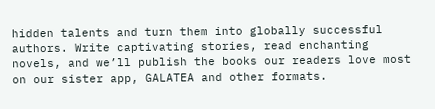hidden talents and turn them into globally successful authors. Write captivating stories, read enchanting novels, and we’ll publish the books our readers love most on our sister app, GALATEA and other formats.